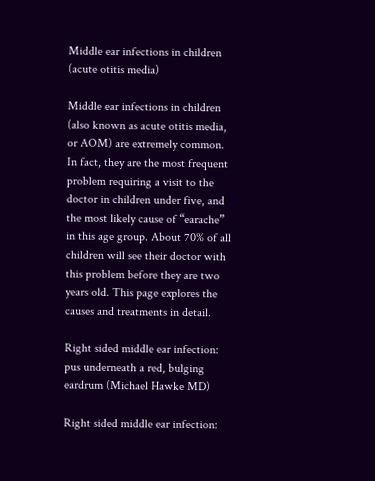Middle ear infections in children (acute otitis media)

Middle ear infections in children (also known as acute otitis media, or AOM) are extremely common. In fact, they are the most frequent problem requiring a visit to the doctor in children under five, and the most likely cause of “earache” in this age group. About 70% of all children will see their doctor with this problem before they are two years old. This page explores the causes and treatments in detail.

Right sided middle ear infection: pus underneath a red, bulging eardrum (Michael Hawke MD)

Right sided middle ear infection: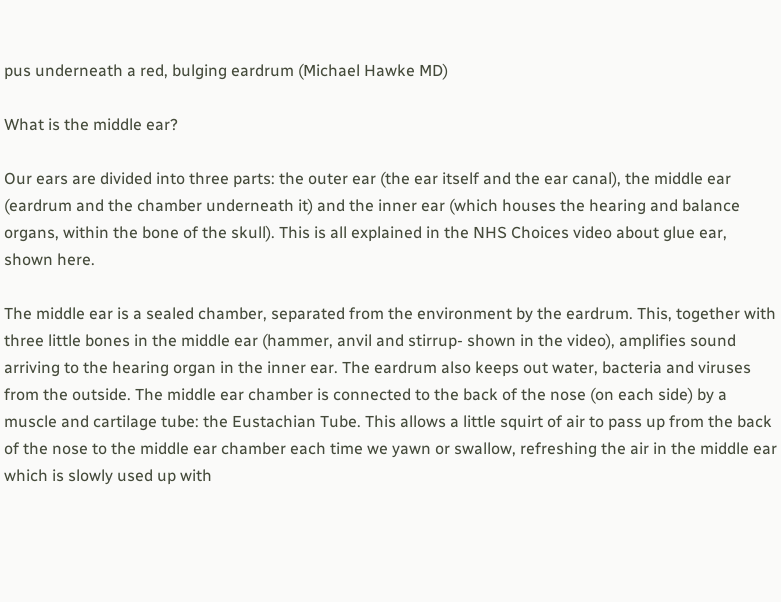pus underneath a red, bulging eardrum (Michael Hawke MD)

What is the middle ear?

Our ears are divided into three parts: the outer ear (the ear itself and the ear canal), the middle ear (eardrum and the chamber underneath it) and the inner ear (which houses the hearing and balance organs, within the bone of the skull). This is all explained in the NHS Choices video about glue ear, shown here.

The middle ear is a sealed chamber, separated from the environment by the eardrum. This, together with three little bones in the middle ear (hammer, anvil and stirrup- shown in the video), amplifies sound arriving to the hearing organ in the inner ear. The eardrum also keeps out water, bacteria and viruses from the outside. The middle ear chamber is connected to the back of the nose (on each side) by a muscle and cartilage tube: the Eustachian Tube. This allows a little squirt of air to pass up from the back of the nose to the middle ear chamber each time we yawn or swallow, refreshing the air in the middle ear which is slowly used up with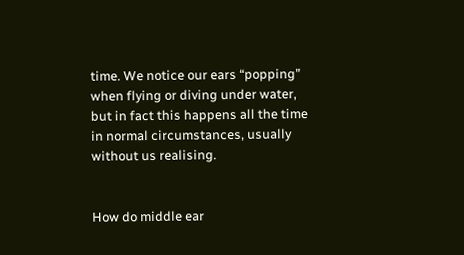time. We notice our ears “popping” when flying or diving under water, but in fact this happens all the time in normal circumstances, usually without us realising.


How do middle ear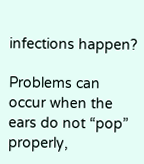infections happen?

Problems can occur when the ears do not “pop” properly,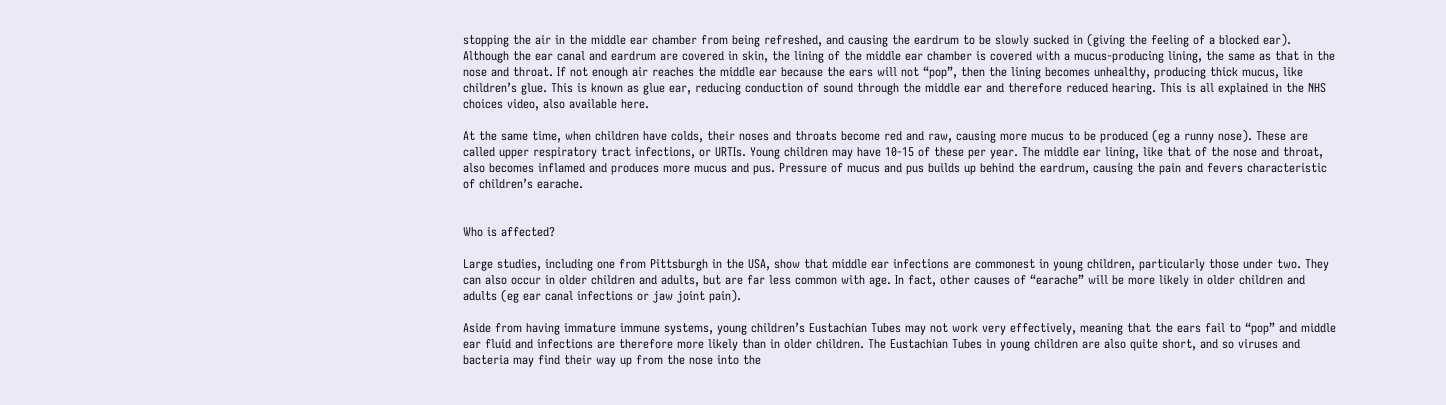stopping the air in the middle ear chamber from being refreshed, and causing the eardrum to be slowly sucked in (giving the feeling of a blocked ear). Although the ear canal and eardrum are covered in skin, the lining of the middle ear chamber is covered with a mucus-producing lining, the same as that in the nose and throat. If not enough air reaches the middle ear because the ears will not “pop”, then the lining becomes unhealthy, producing thick mucus, like children’s glue. This is known as glue ear, reducing conduction of sound through the middle ear and therefore reduced hearing. This is all explained in the NHS choices video, also available here.

At the same time, when children have colds, their noses and throats become red and raw, causing more mucus to be produced (eg a runny nose). These are called upper respiratory tract infections, or URTIs. Young children may have 10-15 of these per year. The middle ear lining, like that of the nose and throat, also becomes inflamed and produces more mucus and pus. Pressure of mucus and pus builds up behind the eardrum, causing the pain and fevers characteristic of children’s earache.


Who is affected?

Large studies, including one from Pittsburgh in the USA, show that middle ear infections are commonest in young children, particularly those under two. They can also occur in older children and adults, but are far less common with age. In fact, other causes of “earache” will be more likely in older children and adults (eg ear canal infections or jaw joint pain).

Aside from having immature immune systems, young children’s Eustachian Tubes may not work very effectively, meaning that the ears fail to “pop” and middle ear fluid and infections are therefore more likely than in older children. The Eustachian Tubes in young children are also quite short, and so viruses and bacteria may find their way up from the nose into the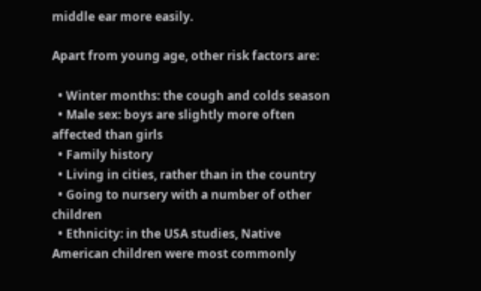middle ear more easily.

Apart from young age, other risk factors are:

  • Winter months: the cough and colds season
  • Male sex: boys are slightly more often affected than girls
  • Family history
  • Living in cities, rather than in the country
  • Going to nursery with a number of other children
  • Ethnicity: in the USA studies, Native American children were most commonly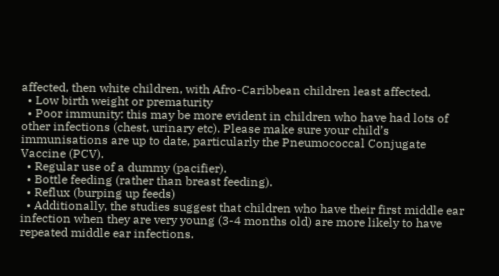affected, then white children, with Afro-Caribbean children least affected.
  • Low birth weight or prematurity
  • Poor immunity: this may be more evident in children who have had lots of other infections (chest, urinary etc). Please make sure your child’s immunisations are up to date, particularly the Pneumococcal Conjugate Vaccine (PCV).
  • Regular use of a dummy (pacifier).
  • Bottle feeding (rather than breast feeding).
  • Reflux (burping up feeds)
  • Additionally, the studies suggest that children who have their first middle ear infection when they are very young (3-4 months old) are more likely to have repeated middle ear infections.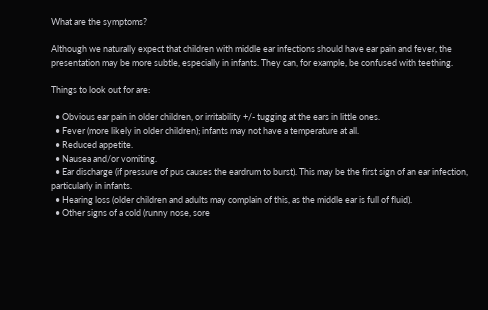What are the symptoms?

Although we naturally expect that children with middle ear infections should have ear pain and fever, the presentation may be more subtle, especially in infants. They can, for example, be confused with teething.

Things to look out for are:

  • Obvious ear pain in older children, or irritability +/- tugging at the ears in little ones.
  • Fever (more likely in older children); infants may not have a temperature at all.
  • Reduced appetite.
  • Nausea and/or vomiting.
  • Ear discharge (if pressure of pus causes the eardrum to burst). This may be the first sign of an ear infection, particularly in infants.
  • Hearing loss (older children and adults may complain of this, as the middle ear is full of fluid).
  • Other signs of a cold (runny nose, sore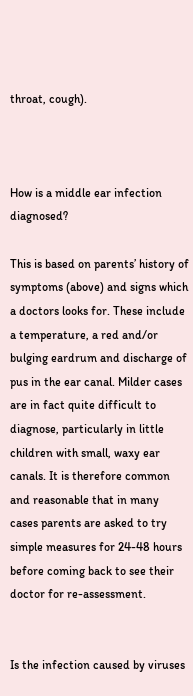throat, cough).



How is a middle ear infection diagnosed?

This is based on parents’ history of symptoms (above) and signs which a doctors looks for. These include a temperature, a red and/or bulging eardrum and discharge of pus in the ear canal. Milder cases are in fact quite difficult to diagnose, particularly in little children with small, waxy ear canals. It is therefore common and reasonable that in many cases parents are asked to try simple measures for 24-48 hours before coming back to see their doctor for re-assessment.


Is the infection caused by viruses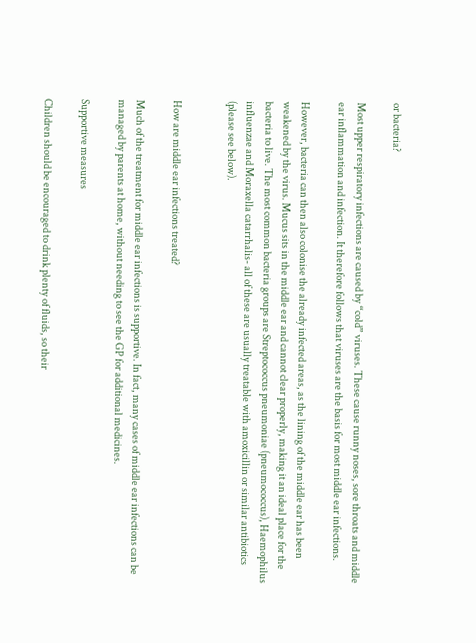or bacteria?

Most upper respiratory infections are caused by “cold” viruses. These cause runny noses, sore throats and middle ear inflammation and infection. It therefore follows that viruses are the basis for most middle ear infections.

However, bacteria can then also colonise the already infected areas, as the lining of the middle ear has been weakened by the virus. Mucus sits in the middle ear and cannot clear properly, making it an ideal place for the bacteria to live. The most common bacteria groups are Streptococcus pneumoniae (pneumococcus), Haemophilus influenzae and Moraxella catarrhalis- all of these are usually treatable with amoxicillin or similar antibiotics (please see below).


How are middle ear infections treated?

Much of the treatment for middle ear infections is supportive. In fact, many cases of middle ear infections can be managed by parents at home, without needing to see the GP for additional medicines.

Supportive measures

Children should be encouraged to drink plenty of fluids, so their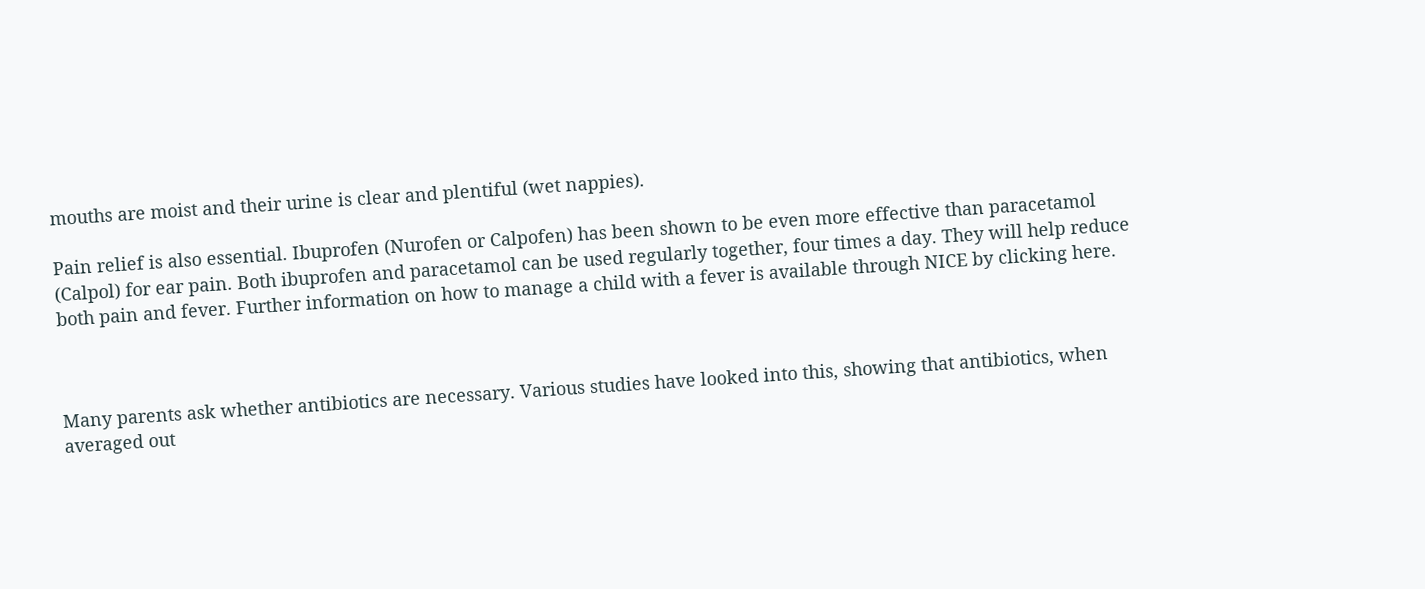mouths are moist and their urine is clear and plentiful (wet nappies).

Pain relief is also essential. Ibuprofen (Nurofen or Calpofen) has been shown to be even more effective than paracetamol (Calpol) for ear pain. Both ibuprofen and paracetamol can be used regularly together, four times a day. They will help reduce both pain and fever. Further information on how to manage a child with a fever is available through NICE by clicking here.



Many parents ask whether antibiotics are necessary. Various studies have looked into this, showing that antibiotics, when averaged out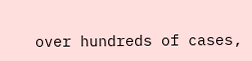over hundreds of cases,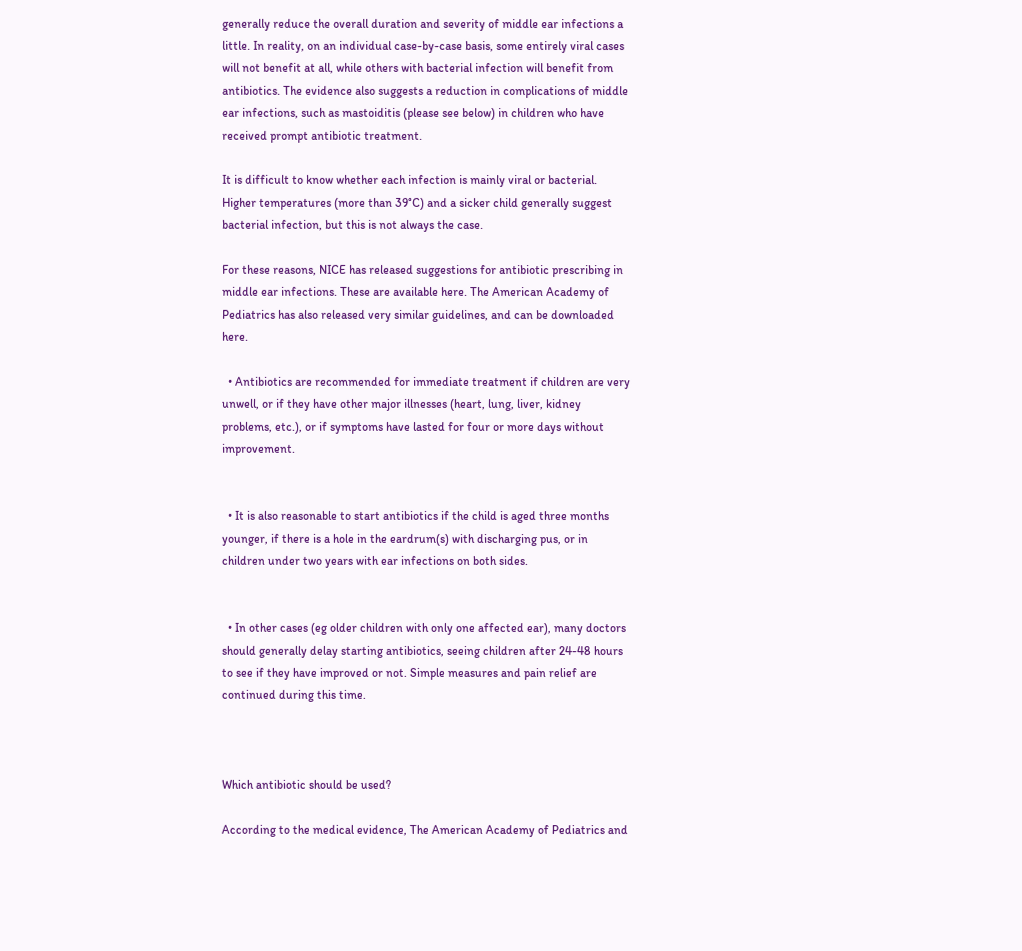generally reduce the overall duration and severity of middle ear infections a little. In reality, on an individual case-by-case basis, some entirely viral cases will not benefit at all, while others with bacterial infection will benefit from antibiotics. The evidence also suggests a reduction in complications of middle ear infections, such as mastoiditis (please see below) in children who have received prompt antibiotic treatment.

It is difficult to know whether each infection is mainly viral or bacterial. Higher temperatures (more than 39°C) and a sicker child generally suggest bacterial infection, but this is not always the case.

For these reasons, NICE has released suggestions for antibiotic prescribing in middle ear infections. These are available here. The American Academy of Pediatrics has also released very similar guidelines, and can be downloaded here.

  • Antibiotics are recommended for immediate treatment if children are very unwell, or if they have other major illnesses (heart, lung, liver, kidney problems, etc.), or if symptoms have lasted for four or more days without improvement.


  • It is also reasonable to start antibiotics if the child is aged three months younger, if there is a hole in the eardrum(s) with discharging pus, or in children under two years with ear infections on both sides.


  • In other cases (eg older children with only one affected ear), many doctors should generally delay starting antibiotics, seeing children after 24-48 hours to see if they have improved or not. Simple measures and pain relief are continued during this time.



Which antibiotic should be used?

According to the medical evidence, The American Academy of Pediatrics and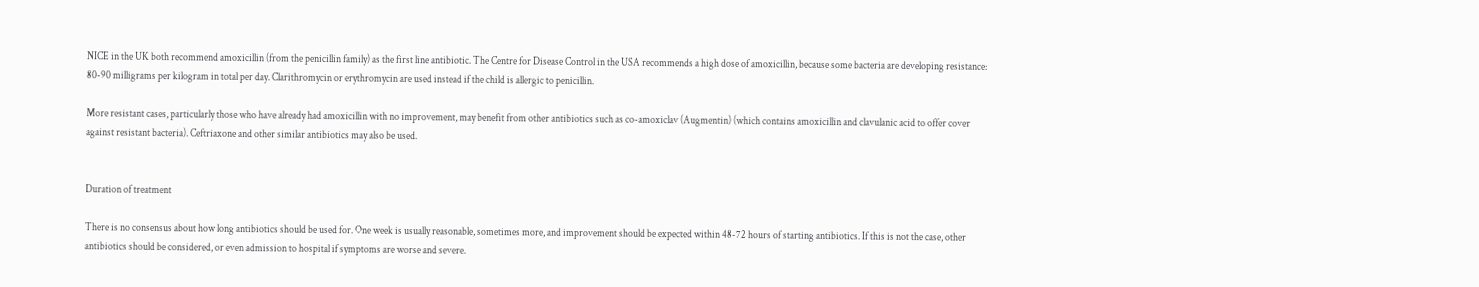NICE in the UK both recommend amoxicillin (from the penicillin family) as the first line antibiotic. The Centre for Disease Control in the USA recommends a high dose of amoxicillin, because some bacteria are developing resistance: 80-90 milligrams per kilogram in total per day. Clarithromycin or erythromycin are used instead if the child is allergic to penicillin.

More resistant cases, particularly those who have already had amoxicillin with no improvement, may benefit from other antibiotics such as co-amoxiclav (Augmentin) (which contains amoxicillin and clavulanic acid to offer cover against resistant bacteria). Ceftriaxone and other similar antibiotics may also be used.


Duration of treatment

There is no consensus about how long antibiotics should be used for. One week is usually reasonable, sometimes more, and improvement should be expected within 48-72 hours of starting antibiotics. If this is not the case, other antibiotics should be considered, or even admission to hospital if symptoms are worse and severe.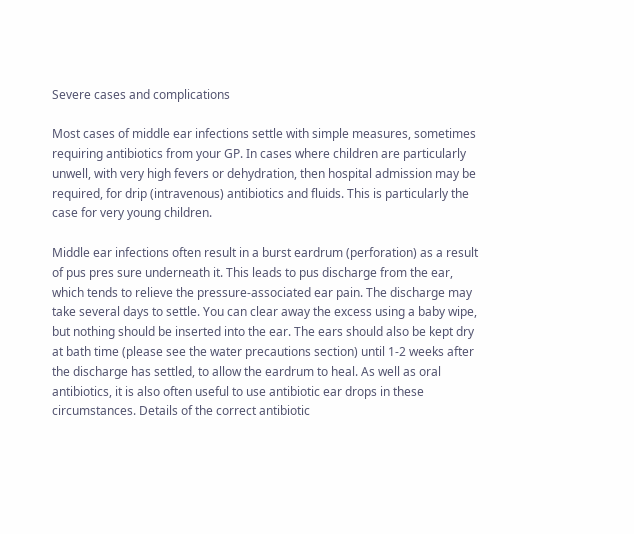Severe cases and complications

Most cases of middle ear infections settle with simple measures, sometimes requiring antibiotics from your GP. In cases where children are particularly unwell, with very high fevers or dehydration, then hospital admission may be required, for drip (intravenous) antibiotics and fluids. This is particularly the case for very young children.

Middle ear infections often result in a burst eardrum (perforation) as a result of pus pres sure underneath it. This leads to pus discharge from the ear, which tends to relieve the pressure-associated ear pain. The discharge may take several days to settle. You can clear away the excess using a baby wipe, but nothing should be inserted into the ear. The ears should also be kept dry at bath time (please see the water precautions section) until 1-2 weeks after the discharge has settled, to allow the eardrum to heal. As well as oral antibiotics, it is also often useful to use antibiotic ear drops in these circumstances. Details of the correct antibiotic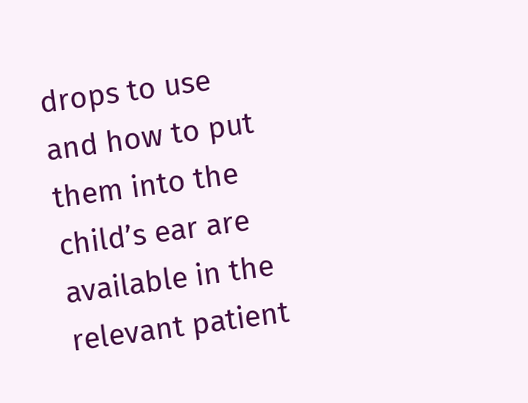drops to use and how to put them into the child’s ear are available in the relevant patient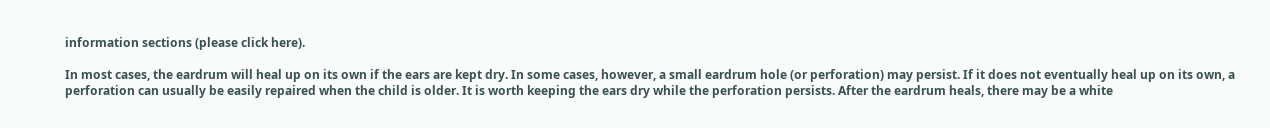information sections (please click here).

In most cases, the eardrum will heal up on its own if the ears are kept dry. In some cases, however, a small eardrum hole (or perforation) may persist. If it does not eventually heal up on its own, a perforation can usually be easily repaired when the child is older. It is worth keeping the ears dry while the perforation persists. After the eardrum heals, there may be a white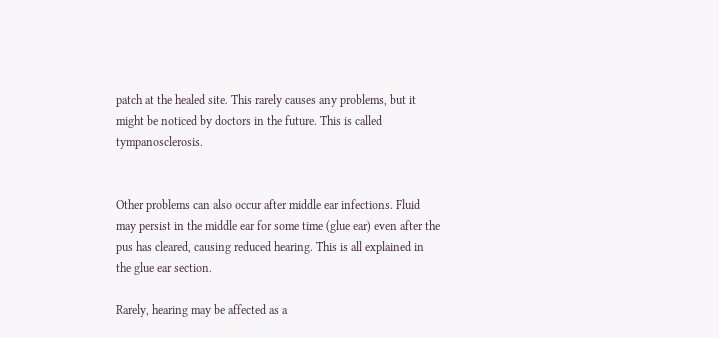patch at the healed site. This rarely causes any problems, but it might be noticed by doctors in the future. This is called tympanosclerosis.


Other problems can also occur after middle ear infections. Fluid may persist in the middle ear for some time (glue ear) even after the pus has cleared, causing reduced hearing. This is all explained in the glue ear section.

Rarely, hearing may be affected as a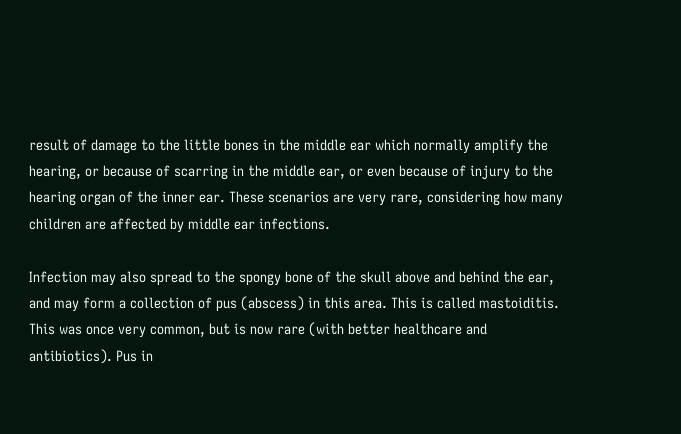result of damage to the little bones in the middle ear which normally amplify the hearing, or because of scarring in the middle ear, or even because of injury to the hearing organ of the inner ear. These scenarios are very rare, considering how many children are affected by middle ear infections.

Infection may also spread to the spongy bone of the skull above and behind the ear, and may form a collection of pus (abscess) in this area. This is called mastoiditis. This was once very common, but is now rare (with better healthcare and antibiotics). Pus in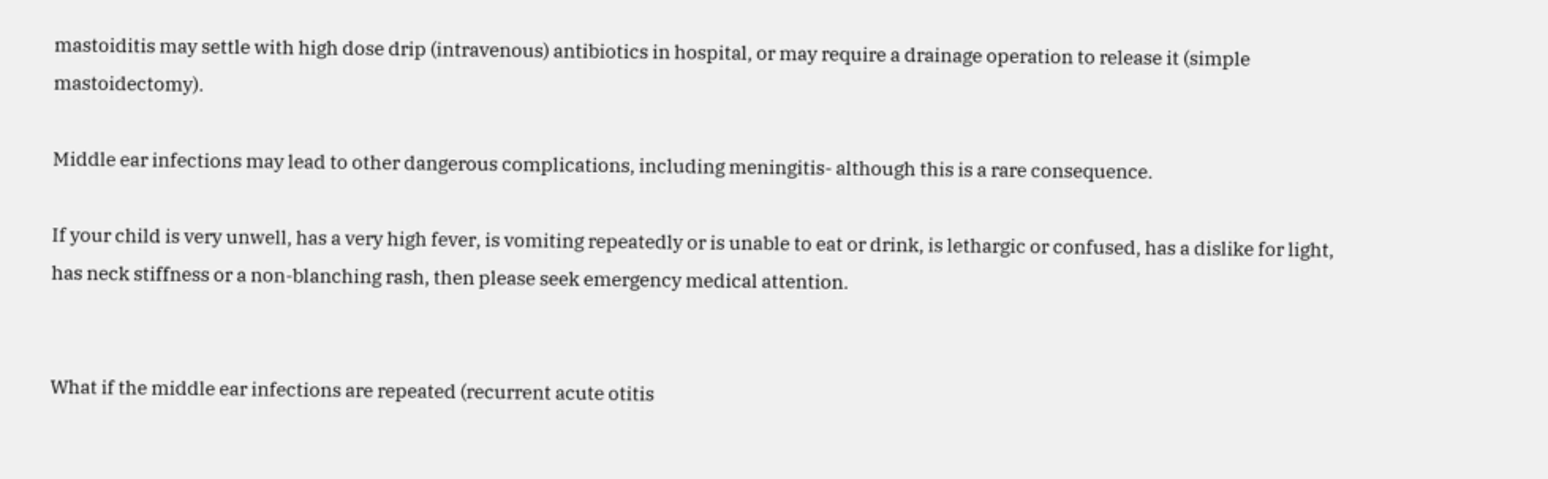mastoiditis may settle with high dose drip (intravenous) antibiotics in hospital, or may require a drainage operation to release it (simple mastoidectomy).

Middle ear infections may lead to other dangerous complications, including meningitis- although this is a rare consequence.

If your child is very unwell, has a very high fever, is vomiting repeatedly or is unable to eat or drink, is lethargic or confused, has a dislike for light, has neck stiffness or a non-blanching rash, then please seek emergency medical attention.


What if the middle ear infections are repeated (recurrent acute otitis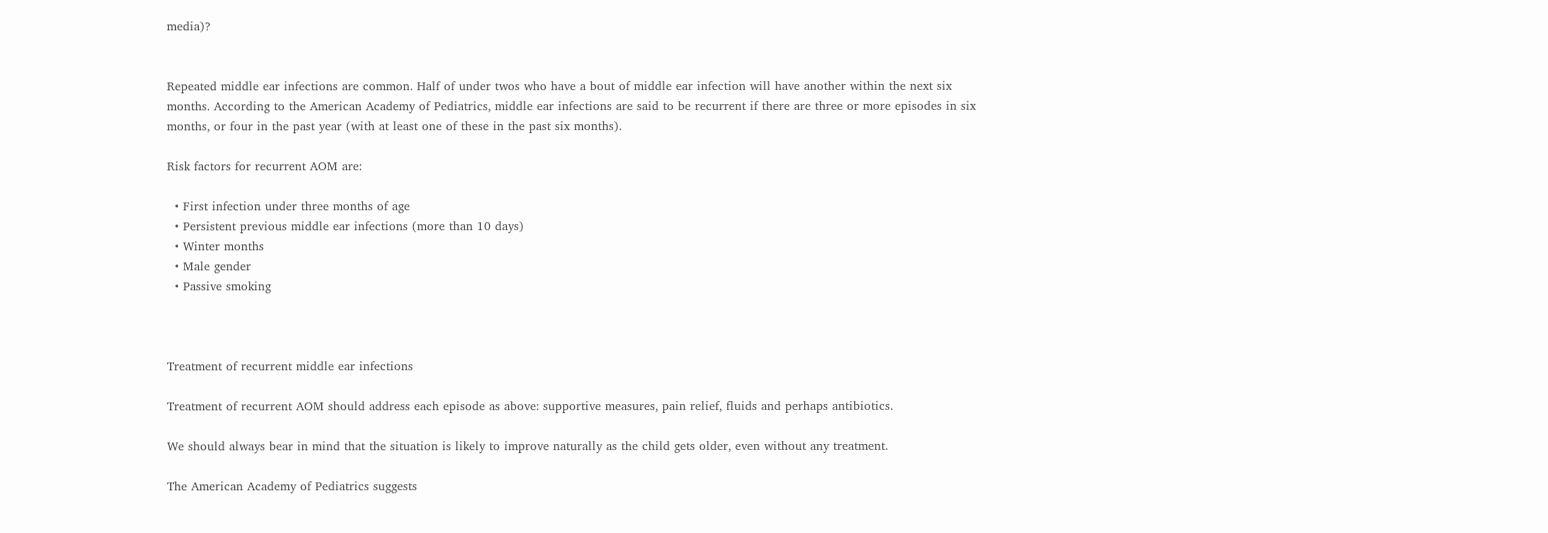media)?


Repeated middle ear infections are common. Half of under twos who have a bout of middle ear infection will have another within the next six months. According to the American Academy of Pediatrics, middle ear infections are said to be recurrent if there are three or more episodes in six months, or four in the past year (with at least one of these in the past six months).

Risk factors for recurrent AOM are:

  • First infection under three months of age
  • Persistent previous middle ear infections (more than 10 days)
  • Winter months
  • Male gender
  • Passive smoking



Treatment of recurrent middle ear infections

Treatment of recurrent AOM should address each episode as above: supportive measures, pain relief, fluids and perhaps antibiotics.

We should always bear in mind that the situation is likely to improve naturally as the child gets older, even without any treatment.

The American Academy of Pediatrics suggests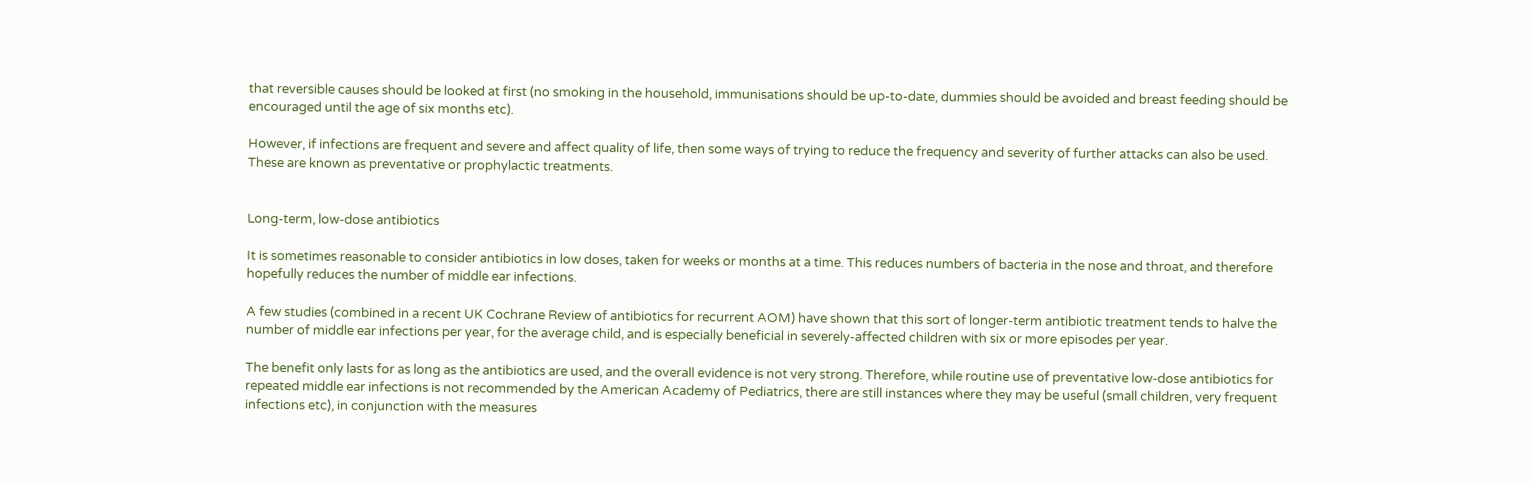that reversible causes should be looked at first (no smoking in the household, immunisations should be up-to-date, dummies should be avoided and breast feeding should be encouraged until the age of six months etc).

However, if infections are frequent and severe and affect quality of life, then some ways of trying to reduce the frequency and severity of further attacks can also be used. These are known as preventative or prophylactic treatments.


Long-term, low-dose antibiotics

It is sometimes reasonable to consider antibiotics in low doses, taken for weeks or months at a time. This reduces numbers of bacteria in the nose and throat, and therefore hopefully reduces the number of middle ear infections.

A few studies (combined in a recent UK Cochrane Review of antibiotics for recurrent AOM) have shown that this sort of longer-term antibiotic treatment tends to halve the number of middle ear infections per year, for the average child, and is especially beneficial in severely-affected children with six or more episodes per year.

The benefit only lasts for as long as the antibiotics are used, and the overall evidence is not very strong. Therefore, while routine use of preventative low-dose antibiotics for repeated middle ear infections is not recommended by the American Academy of Pediatrics, there are still instances where they may be useful (small children, very frequent infections etc), in conjunction with the measures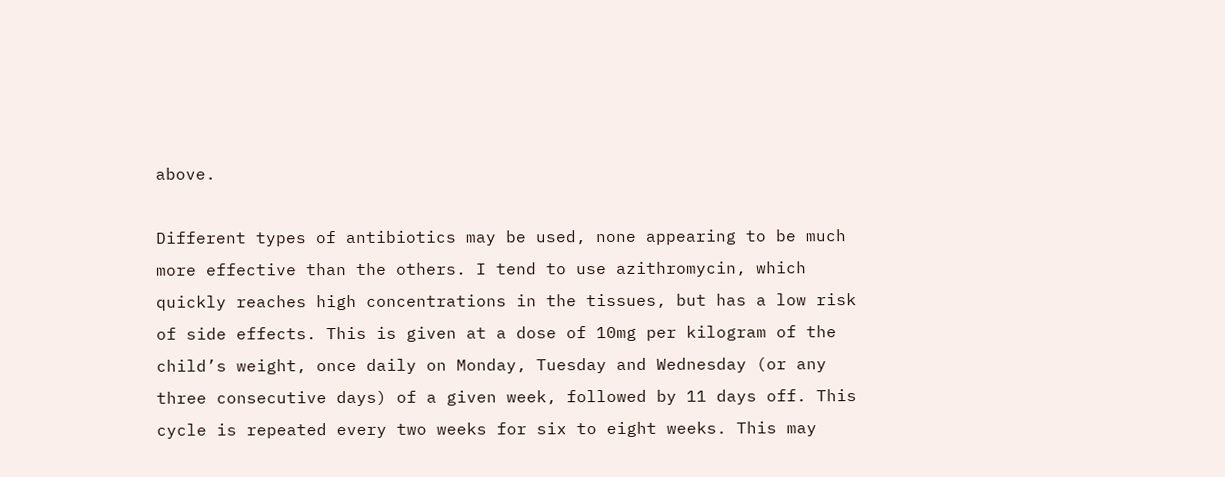above.

Different types of antibiotics may be used, none appearing to be much more effective than the others. I tend to use azithromycin, which quickly reaches high concentrations in the tissues, but has a low risk of side effects. This is given at a dose of 10mg per kilogram of the child’s weight, once daily on Monday, Tuesday and Wednesday (or any three consecutive days) of a given week, followed by 11 days off. This cycle is repeated every two weeks for six to eight weeks. This may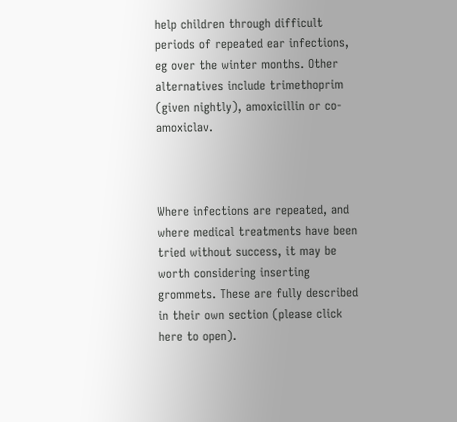help children through difficult periods of repeated ear infections, eg over the winter months. Other alternatives include trimethoprim (given nightly), amoxicillin or co-amoxiclav.



Where infections are repeated, and where medical treatments have been tried without success, it may be worth considering inserting grommets. These are fully described in their own section (please click here to open).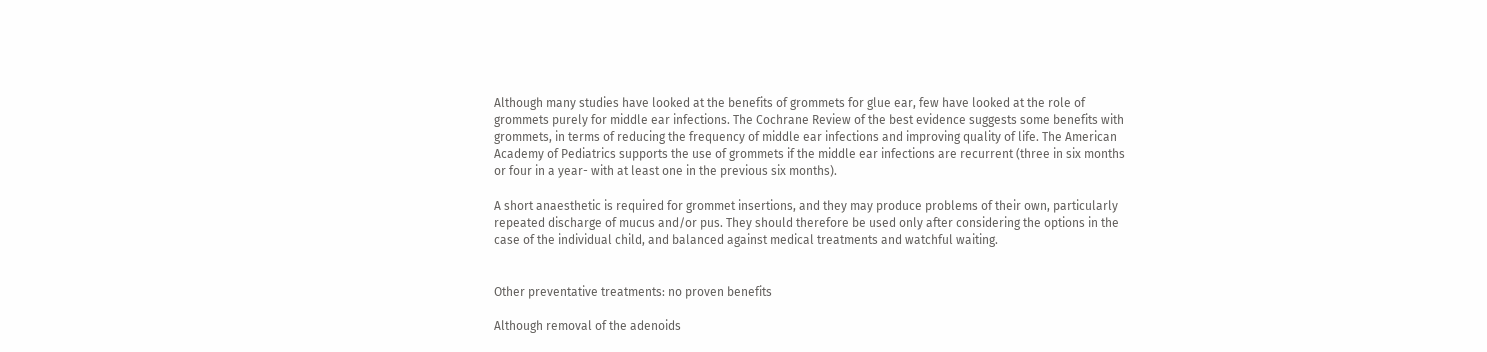Although many studies have looked at the benefits of grommets for glue ear, few have looked at the role of grommets purely for middle ear infections. The Cochrane Review of the best evidence suggests some benefits with grommets, in terms of reducing the frequency of middle ear infections and improving quality of life. The American Academy of Pediatrics supports the use of grommets if the middle ear infections are recurrent (three in six months or four in a year- with at least one in the previous six months).

A short anaesthetic is required for grommet insertions, and they may produce problems of their own, particularly repeated discharge of mucus and/or pus. They should therefore be used only after considering the options in the case of the individual child, and balanced against medical treatments and watchful waiting.


Other preventative treatments: no proven benefits

Although removal of the adenoids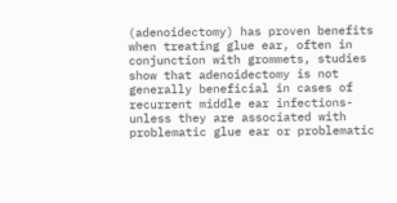(adenoidectomy) has proven benefits when treating glue ear, often in conjunction with grommets, studies show that adenoidectomy is not generally beneficial in cases of recurrent middle ear infections- unless they are associated with problematic glue ear or problematic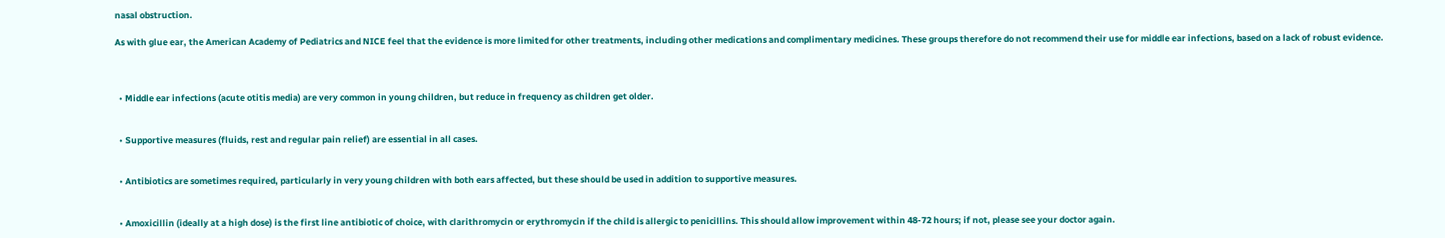nasal obstruction.

As with glue ear, the American Academy of Pediatrics and NICE feel that the evidence is more limited for other treatments, including other medications and complimentary medicines. These groups therefore do not recommend their use for middle ear infections, based on a lack of robust evidence.



  • Middle ear infections (acute otitis media) are very common in young children, but reduce in frequency as children get older.


  • Supportive measures (fluids, rest and regular pain relief) are essential in all cases.


  • Antibiotics are sometimes required, particularly in very young children with both ears affected, but these should be used in addition to supportive measures.


  • Amoxicillin (ideally at a high dose) is the first line antibiotic of choice, with clarithromycin or erythromycin if the child is allergic to penicillins. This should allow improvement within 48-72 hours; if not, please see your doctor again.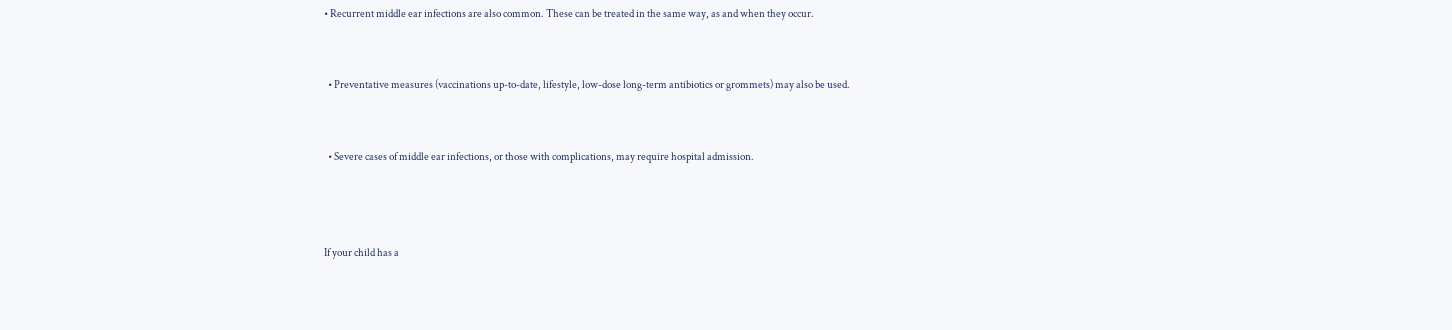• Recurrent middle ear infections are also common. These can be treated in the same way, as and when they occur.


  • Preventative measures (vaccinations up-to-date, lifestyle, low-dose long-term antibiotics or grommets) may also be used.


  • Severe cases of middle ear infections, or those with complications, may require hospital admission.



If your child has a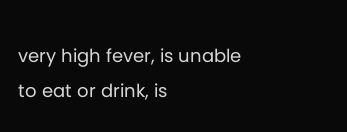very high fever, is unable to eat or drink, is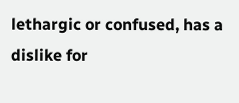lethargic or confused, has a dislike for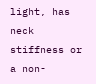light, has neck stiffness or a non-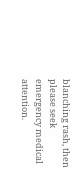blanching rash, then please seek emergency medical attention.